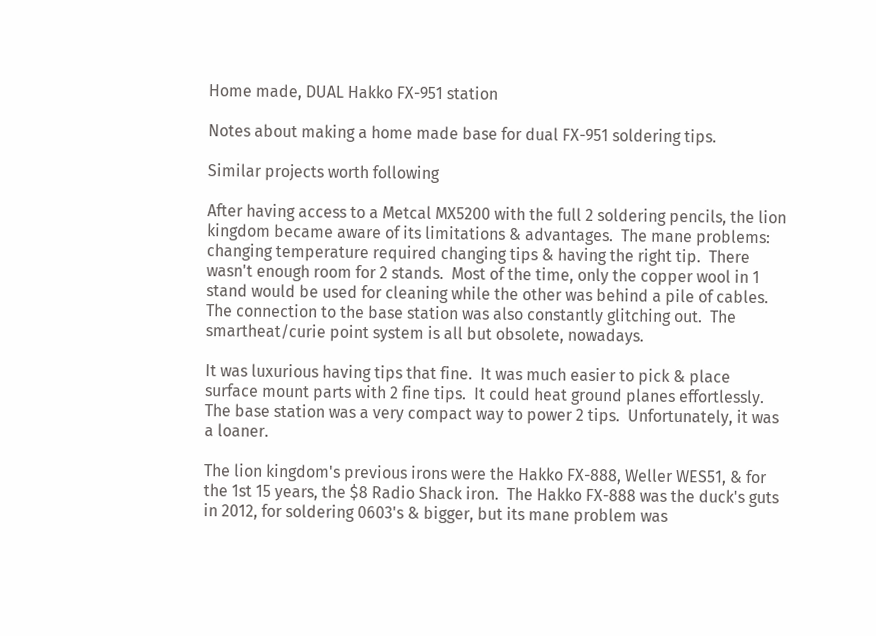Home made, DUAL Hakko FX-951 station

Notes about making a home made base for dual FX-951 soldering tips.

Similar projects worth following

After having access to a Metcal MX5200 with the full 2 soldering pencils, the lion kingdom became aware of its limitations & advantages.  The mane problems: changing temperature required changing tips & having the right tip.  There wasn't enough room for 2 stands.  Most of the time, only the copper wool in 1 stand would be used for cleaning while the other was behind a pile of cables.  The connection to the base station was also constantly glitching out.  The smartheat/curie point system is all but obsolete, nowadays.

It was luxurious having tips that fine.  It was much easier to pick & place surface mount parts with 2 fine tips.  It could heat ground planes effortlessly.  The base station was a very compact way to power 2 tips.  Unfortunately, it was a loaner.

The lion kingdom's previous irons were the Hakko FX-888, Weller WES51, & for the 1st 15 years, the $8 Radio Shack iron.  The Hakko FX-888 was the duck's guts in 2012, for soldering 0603's & bigger, but its mane problem was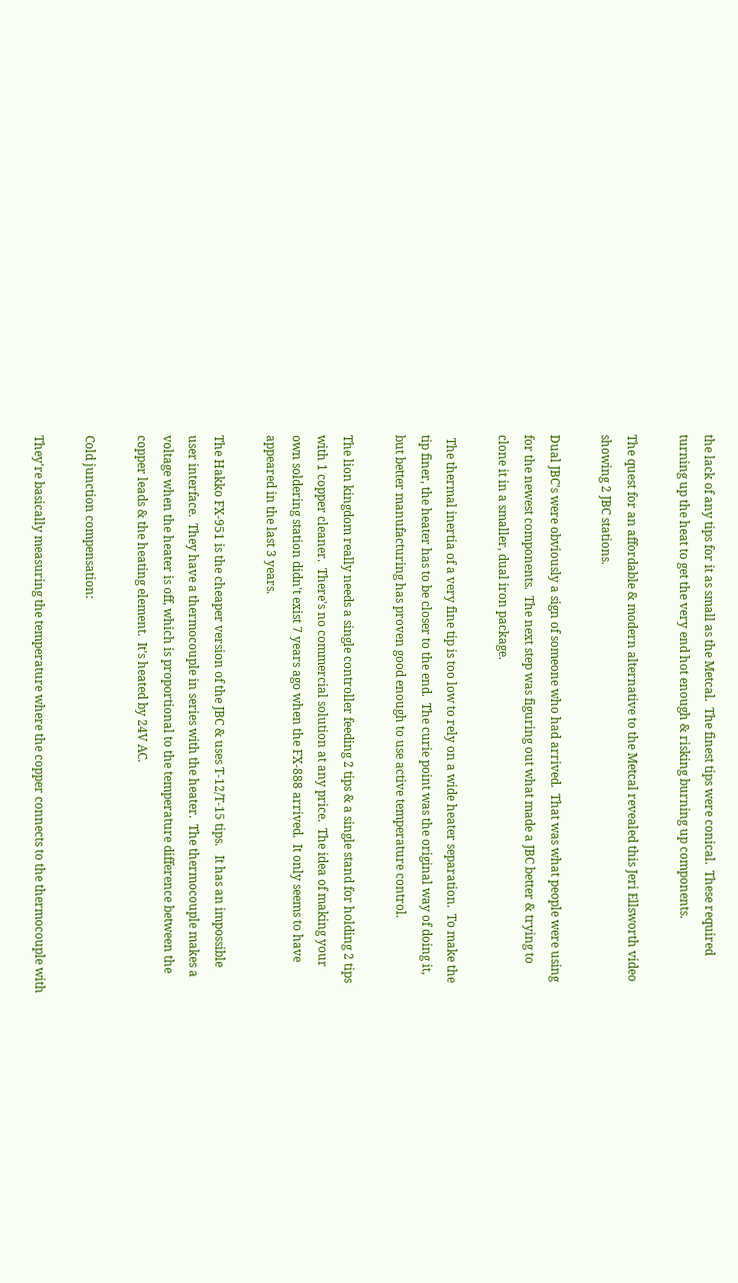the lack of any tips for it as small as the Metcal.  The finest tips were conical.  These required turning up the heat to get the very end hot enough & risking burning up components.

The quest for an affordable & modern alternative to the Metcal revealed this Jeri Ellsworth video showing 2 JBC stations.

Dual JBC's were obviously a sign of someone who had arrived.  That was what people were using for the newest components.  The next step was figuring out what made a JBC better & trying to clone it in a smaller, dual iron package.

 The thermal inertia of a very fine tip is too low to rely on a wide heater separation.  To make the tip finer, the heater has to be closer to the end.  The curie point was the original way of doing it, but better manufacturing has proven good enough to use active temperature control.

The lion kingdom really needs a single controller feeding 2 tips & a single stand for holding 2 tips with 1 copper cleaner.  There's no commercial solution at any price.  The idea of making your own soldering station didn't exist 7 years ago when the FX-888 arrived.  It only seems to have appeared in the last 3 years.

The Hakko FX-951 is the cheaper version of the JBC & uses T-12/T-15 tips.   It has an impossible user interface.  They have a thermocouple in series with the heater.  The thermocouple makes a voltage when the heater is off, which is proportional to the temperature difference between the copper leads & the heating element.  It's heated by 24V AC.

Cold junction compensation:

They're basically measuring the temperature where the copper connects to the thermocouple with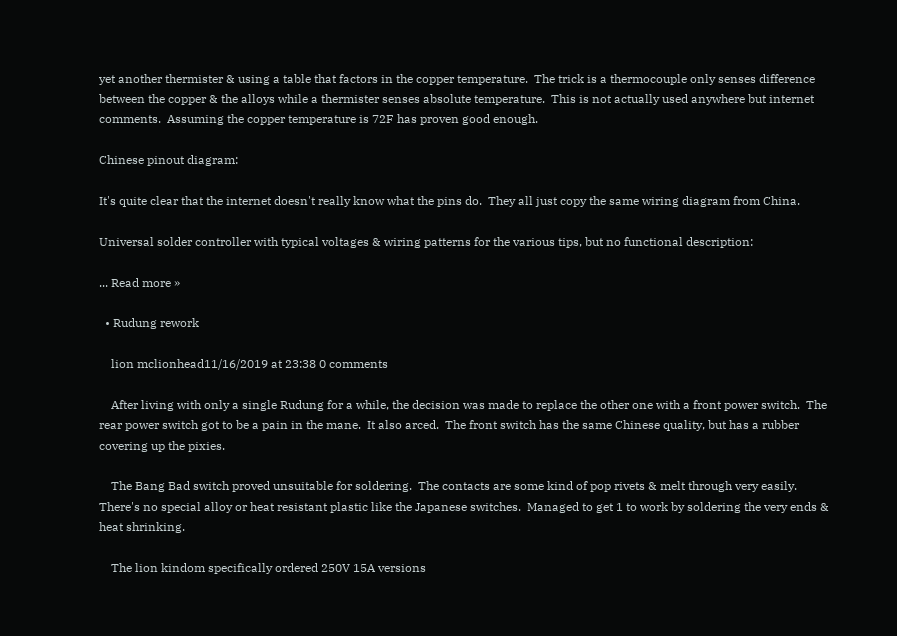yet another thermister & using a table that factors in the copper temperature.  The trick is a thermocouple only senses difference between the copper & the alloys while a thermister senses absolute temperature.  This is not actually used anywhere but internet comments.  Assuming the copper temperature is 72F has proven good enough.

Chinese pinout diagram:

It's quite clear that the internet doesn't really know what the pins do.  They all just copy the same wiring diagram from China.

Universal solder controller with typical voltages & wiring patterns for the various tips, but no functional description:

... Read more »

  • Rudung rework

    lion mclionhead11/16/2019 at 23:38 0 comments

    After living with only a single Rudung for a while, the decision was made to replace the other one with a front power switch.  The rear power switch got to be a pain in the mane.  It also arced.  The front switch has the same Chinese quality, but has a rubber covering up the pixies.

    The Bang Bad switch proved unsuitable for soldering.  The contacts are some kind of pop rivets & melt through very easily.  There's no special alloy or heat resistant plastic like the Japanese switches.  Managed to get 1 to work by soldering the very ends & heat shrinking.

    The lion kindom specifically ordered 250V 15A versions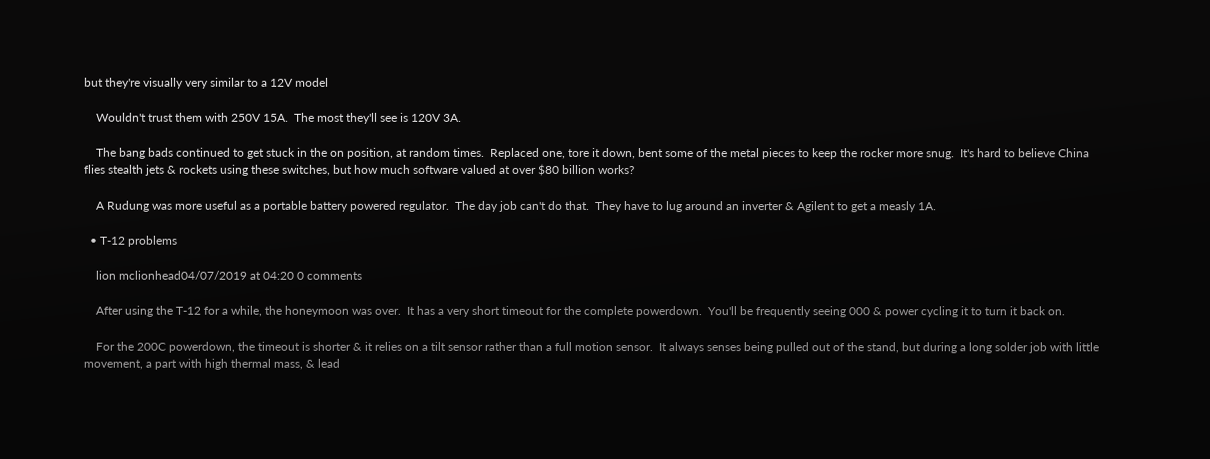but they're visually very similar to a 12V model

    Wouldn't trust them with 250V 15A.  The most they'll see is 120V 3A.

    The bang bads continued to get stuck in the on position, at random times.  Replaced one, tore it down, bent some of the metal pieces to keep the rocker more snug.  It's hard to believe China flies stealth jets & rockets using these switches, but how much software valued at over $80 billion works?

    A Rudung was more useful as a portable battery powered regulator.  The day job can't do that.  They have to lug around an inverter & Agilent to get a measly 1A.

  • T-12 problems

    lion mclionhead04/07/2019 at 04:20 0 comments

    After using the T-12 for a while, the honeymoon was over.  It has a very short timeout for the complete powerdown.  You'll be frequently seeing 000 & power cycling it to turn it back on.

    For the 200C powerdown, the timeout is shorter & it relies on a tilt sensor rather than a full motion sensor.  It always senses being pulled out of the stand, but during a long solder job with little movement, a part with high thermal mass, & lead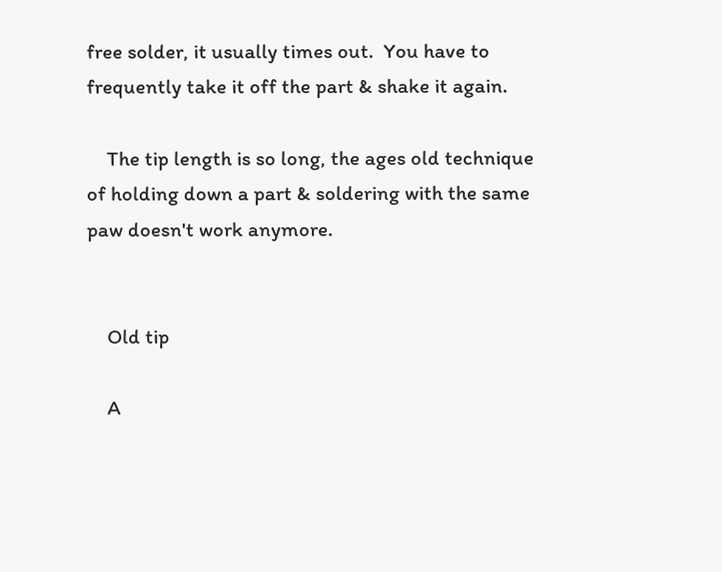free solder, it usually times out.  You have to frequently take it off the part & shake it again.

    The tip length is so long, the ages old technique of holding down a part & soldering with the same paw doesn't work anymore.


    Old tip

    A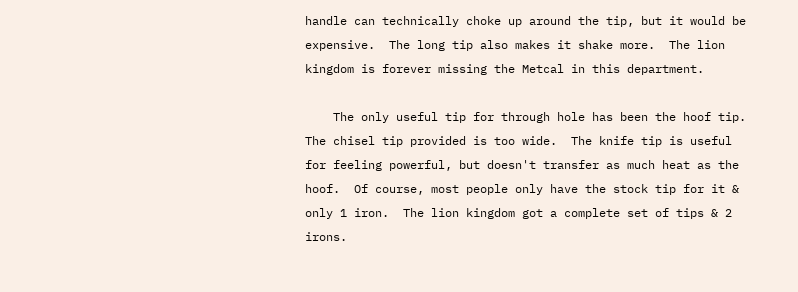handle can technically choke up around the tip, but it would be expensive.  The long tip also makes it shake more.  The lion kingdom is forever missing the Metcal in this department.

    The only useful tip for through hole has been the hoof tip.  The chisel tip provided is too wide.  The knife tip is useful for feeling powerful, but doesn't transfer as much heat as the hoof.  Of course, most people only have the stock tip for it & only 1 iron.  The lion kingdom got a complete set of tips & 2 irons.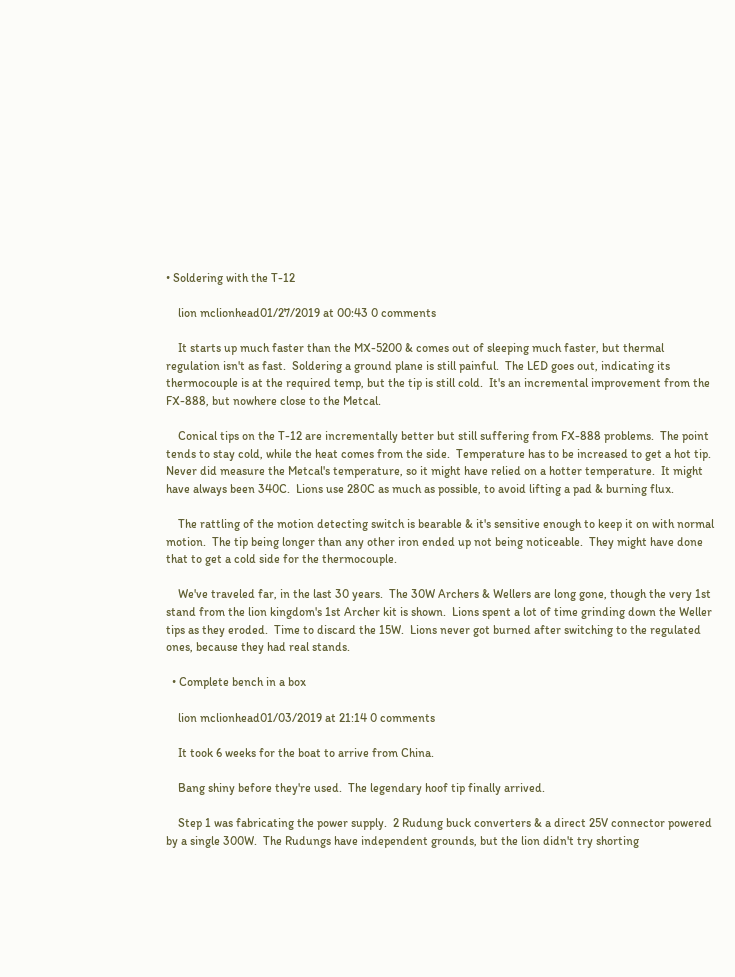• Soldering with the T-12

    lion mclionhead01/27/2019 at 00:43 0 comments

    It starts up much faster than the MX-5200 & comes out of sleeping much faster, but thermal regulation isn't as fast.  Soldering a ground plane is still painful.  The LED goes out, indicating its thermocouple is at the required temp, but the tip is still cold.  It's an incremental improvement from the FX-888, but nowhere close to the Metcal.

    Conical tips on the T-12 are incrementally better but still suffering from FX-888 problems.  The point tends to stay cold, while the heat comes from the side.  Temperature has to be increased to get a hot tip.  Never did measure the Metcal's temperature, so it might have relied on a hotter temperature.  It might have always been 340C.  Lions use 280C as much as possible, to avoid lifting a pad & burning flux.

    The rattling of the motion detecting switch is bearable & it's sensitive enough to keep it on with normal motion.  The tip being longer than any other iron ended up not being noticeable.  They might have done that to get a cold side for the thermocouple.

    We've traveled far, in the last 30 years.  The 30W Archers & Wellers are long gone, though the very 1st stand from the lion kingdom's 1st Archer kit is shown.  Lions spent a lot of time grinding down the Weller tips as they eroded.  Time to discard the 15W.  Lions never got burned after switching to the regulated ones, because they had real stands.

  • Complete bench in a box

    lion mclionhead01/03/2019 at 21:14 0 comments

    It took 6 weeks for the boat to arrive from China.

    Bang shiny before they're used.  The legendary hoof tip finally arrived.

    Step 1 was fabricating the power supply.  2 Rudung buck converters & a direct 25V connector powered by a single 300W.  The Rudungs have independent grounds, but the lion didn't try shorting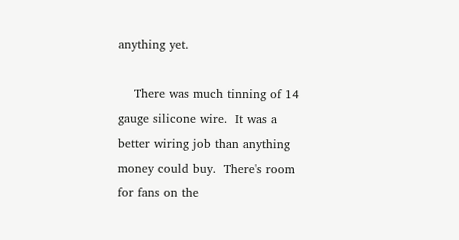anything yet.

    There was much tinning of 14 gauge silicone wire.  It was a better wiring job than anything money could buy.  There's room for fans on the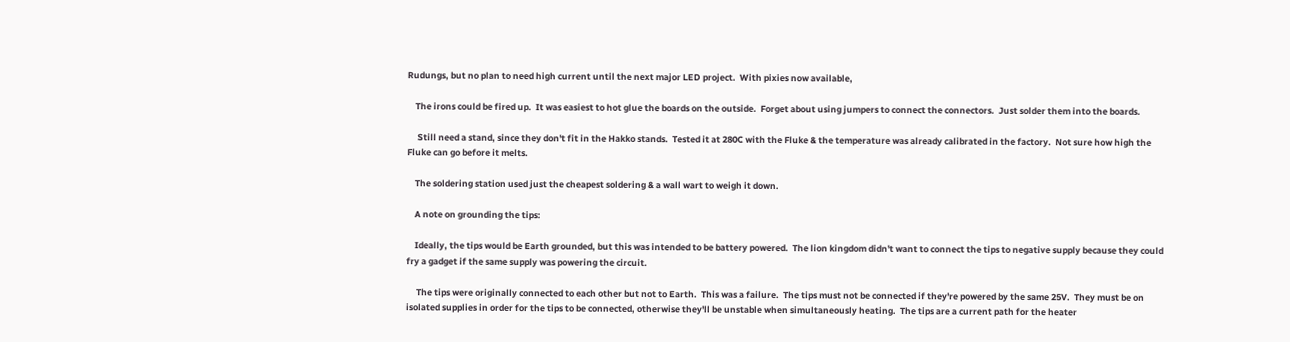Rudungs, but no plan to need high current until the next major LED project.  With pixies now available,

    The irons could be fired up.  It was easiest to hot glue the boards on the outside.  Forget about using jumpers to connect the connectors.  Just solder them into the boards.

     Still need a stand, since they don't fit in the Hakko stands.  Tested it at 280C with the Fluke & the temperature was already calibrated in the factory.  Not sure how high the Fluke can go before it melts.

    The soldering station used just the cheapest soldering & a wall wart to weigh it down.

    A note on grounding the tips:

    Ideally, the tips would be Earth grounded, but this was intended to be battery powered.  The lion kingdom didn't want to connect the tips to negative supply because they could fry a gadget if the same supply was powering the circuit.

     The tips were originally connected to each other but not to Earth.  This was a failure.  The tips must not be connected if they're powered by the same 25V.  They must be on isolated supplies in order for the tips to be connected, otherwise they'll be unstable when simultaneously heating.  The tips are a current path for the heater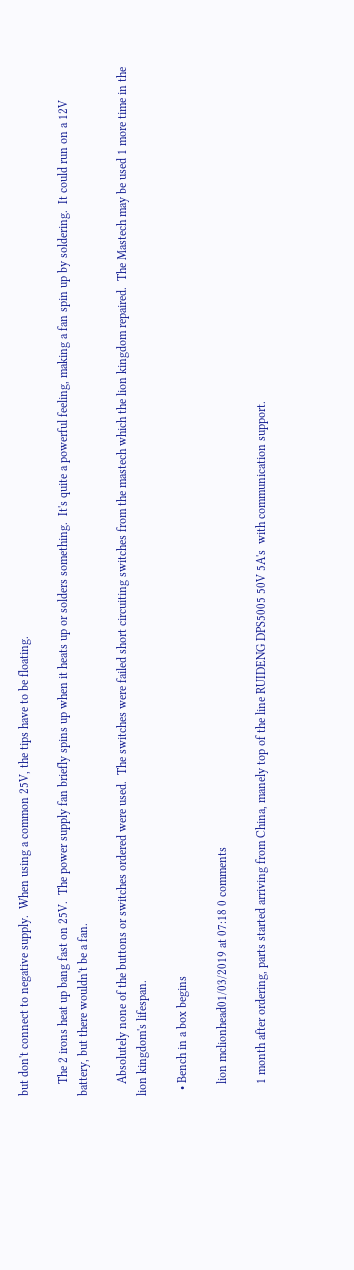but don't connect to negative supply.  When using a common 25V, the tips have to be floating.

    The 2 irons heat up bang fast on 25V.  The power supply fan briefly spins up when it heats up or solders something.  It's quite a powerful feeling, making a fan spin up by soldering.  It could run on a 12V battery, but there wouldn't be a fan.

    Absolutely none of the buttons or switches ordered were used.  The switches were failed short circuiting switches from the mastech which the lion kingdom repaired.  The Mastech may be used 1 more time in the lion kingdom's lifespan.

  • Bench in a box begins

    lion mclionhead01/03/2019 at 07:18 0 comments

    1 month after ordering, parts started arriving from China, manely top of the line RUIDENG DPS5005 50V 5A's  with communication support.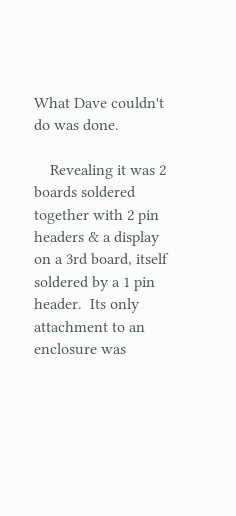What Dave couldn't do was done.

    Revealing it was 2 boards soldered together with 2 pin headers & a display on a 3rd board, itself soldered by a 1 pin header.  Its only attachment to an enclosure was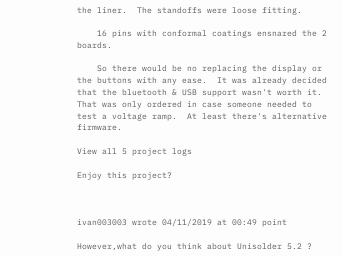the liner.  The standoffs were loose fitting.

    16 pins with conformal coatings ensnared the 2 boards.

    So there would be no replacing the display or the buttons with any ease.  It was already decided that the bluetooth & USB support wasn't worth it.  That was only ordered in case someone needed to test a voltage ramp.  At least there's alternative firmware.

View all 5 project logs

Enjoy this project?



ivan003003 wrote 04/11/2019 at 00:49 point

However,what do you think about Unisolder 5.2 ?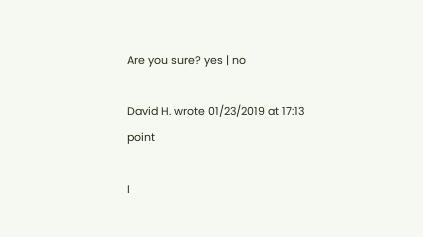Are you sure? yes | no

David H. wrote 01/23/2019 at 17:13 point

I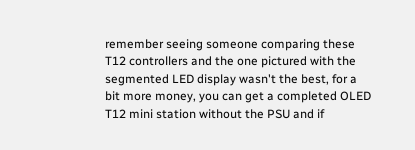remember seeing someone comparing these T12 controllers and the one pictured with the segmented LED display wasn't the best, for a bit more money, you can get a completed OLED T12 mini station without the PSU and if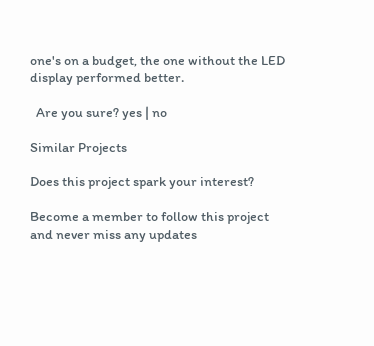one's on a budget, the one without the LED display performed better.

  Are you sure? yes | no

Similar Projects

Does this project spark your interest?

Become a member to follow this project and never miss any updates